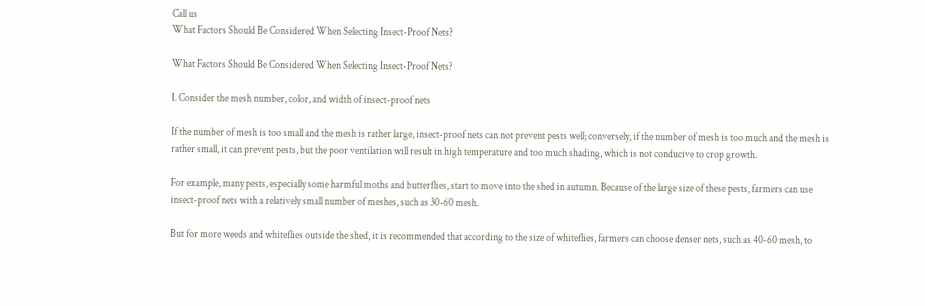Call us
What Factors Should Be Considered When Selecting Insect-Proof Nets?

What Factors Should Be Considered When Selecting Insect-Proof Nets?

I. Consider the mesh number, color, and width of insect-proof nets

If the number of mesh is too small and the mesh is rather large, insect-proof nets can not prevent pests well; conversely, if the number of mesh is too much and the mesh is rather small, it can prevent pests, but the poor ventilation will result in high temperature and too much shading, which is not conducive to crop growth.

For example, many pests, especially some harmful moths and butterflies, start to move into the shed in autumn. Because of the large size of these pests, farmers can use insect-proof nets with a relatively small number of meshes, such as 30-60 mesh.

But for more weeds and whiteflies outside the shed, it is recommended that according to the size of whiteflies, farmers can choose denser nets, such as 40-60 mesh, to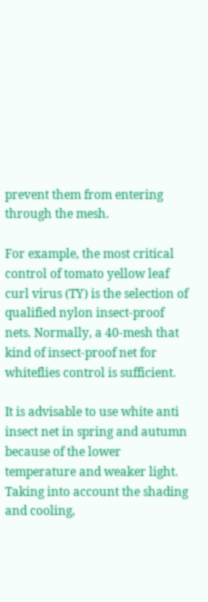prevent them from entering through the mesh.

For example, the most critical control of tomato yellow leaf curl virus (TY) is the selection of qualified nylon insect-proof nets. Normally, a 40-mesh that kind of insect-proof net for whiteflies control is sufficient.

It is advisable to use white anti insect net in spring and autumn because of the lower temperature and weaker light. Taking into account the shading and cooling,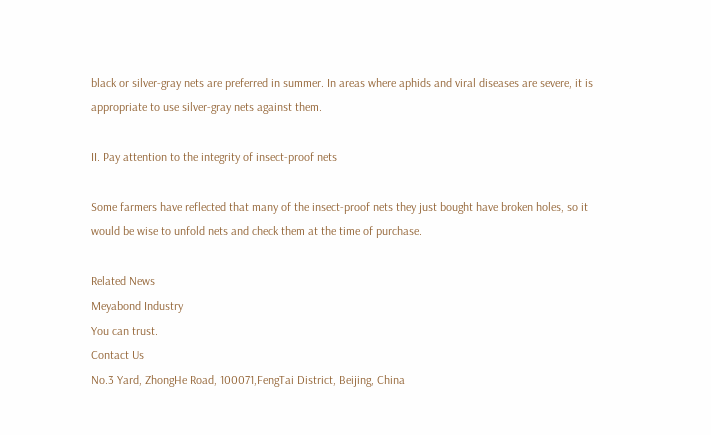black or silver-gray nets are preferred in summer. In areas where aphids and viral diseases are severe, it is appropriate to use silver-gray nets against them.

II. Pay attention to the integrity of insect-proof nets

Some farmers have reflected that many of the insect-proof nets they just bought have broken holes, so it would be wise to unfold nets and check them at the time of purchase.

Related News
Meyabond Industry
You can trust.
Contact Us
No.3 Yard, ZhongHe Road, 100071,FengTai District, Beijing, China